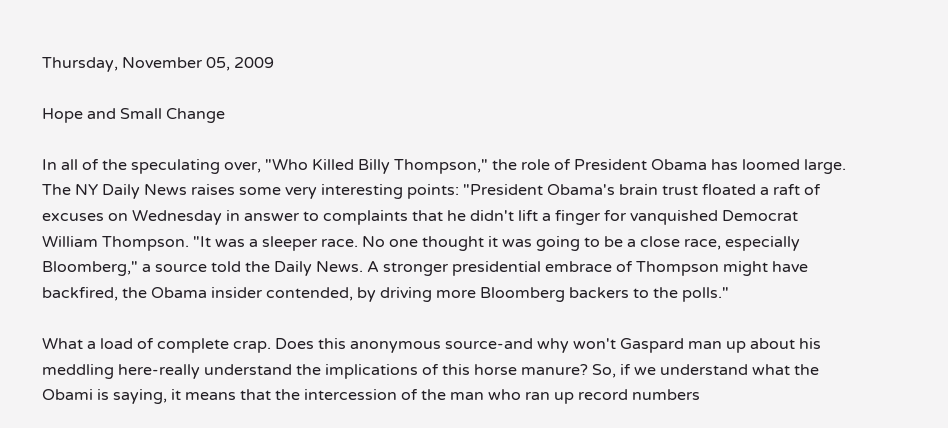Thursday, November 05, 2009

Hope and Small Change

In all of the speculating over, "Who Killed Billy Thompson," the role of President Obama has loomed large. The NY Daily News raises some very interesting points: "President Obama's brain trust floated a raft of excuses on Wednesday in answer to complaints that he didn't lift a finger for vanquished Democrat William Thompson. "It was a sleeper race. No one thought it was going to be a close race, especially Bloomberg," a source told the Daily News. A stronger presidential embrace of Thompson might have backfired, the Obama insider contended, by driving more Bloomberg backers to the polls."

What a load of complete crap. Does this anonymous source-and why won't Gaspard man up about his meddling here-really understand the implications of this horse manure? So, if we understand what the Obami is saying, it means that the intercession of the man who ran up record numbers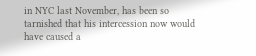in NYC last November, has been so tarnished that his intercession now would have caused a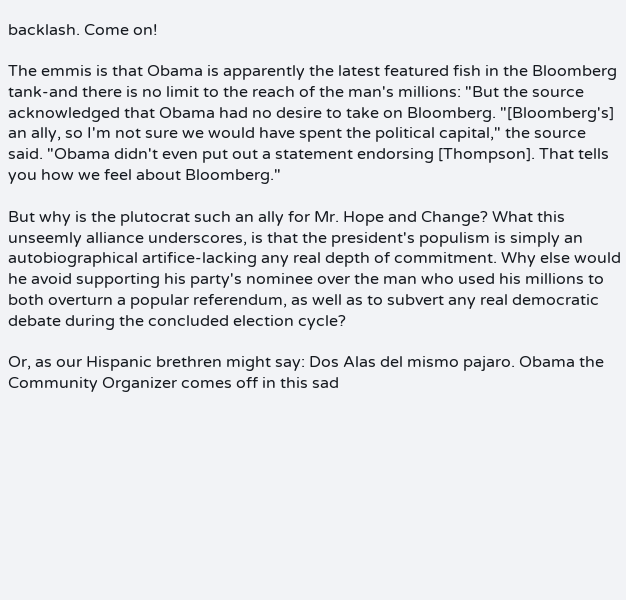backlash. Come on!

The emmis is that Obama is apparently the latest featured fish in the Bloomberg tank-and there is no limit to the reach of the man's millions: "But the source acknowledged that Obama had no desire to take on Bloomberg. "[Bloomberg's] an ally, so I'm not sure we would have spent the political capital," the source said. "Obama didn't even put out a statement endorsing [Thompson]. That tells you how we feel about Bloomberg."

But why is the plutocrat such an ally for Mr. Hope and Change? What this unseemly alliance underscores, is that the president's populism is simply an autobiographical artifice-lacking any real depth of commitment. Why else would he avoid supporting his party's nominee over the man who used his millions to both overturn a popular referendum, as well as to subvert any real democratic debate during the concluded election cycle?

Or, as our Hispanic brethren might say: Dos Alas del mismo pajaro. Obama the Community Organizer comes off in this sad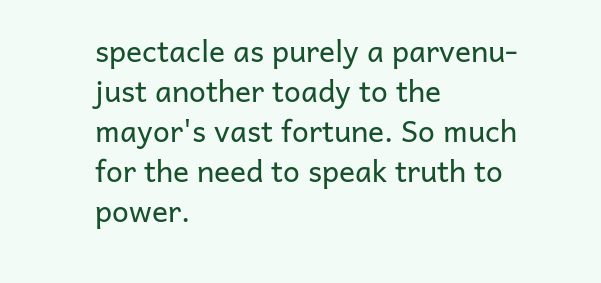spectacle as purely a parvenu-just another toady to the mayor's vast fortune. So much for the need to speak truth to power.